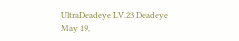UltraDeadeye LV.23 Deadeye
May 19,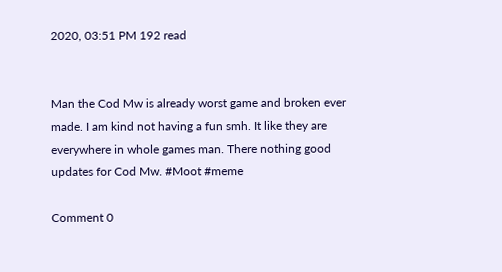2020, 03:51 PM 192 read


Man the Cod Mw is already worst game and broken ever made. I am kind not having a fun smh. It like they are everywhere in whole games man. There nothing good updates for Cod Mw. #Moot #meme

Comment 0